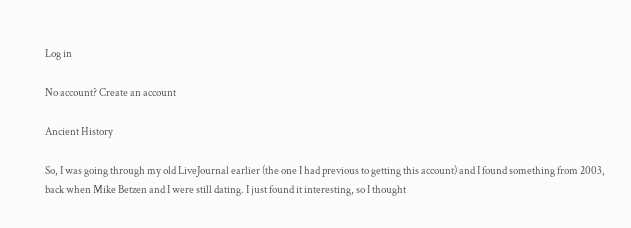Log in

No account? Create an account

Ancient History

So, I was going through my old LiveJournal earlier (the one I had previous to getting this account) and I found something from 2003, back when Mike Betzen and I were still dating. I just found it interesting, so I thought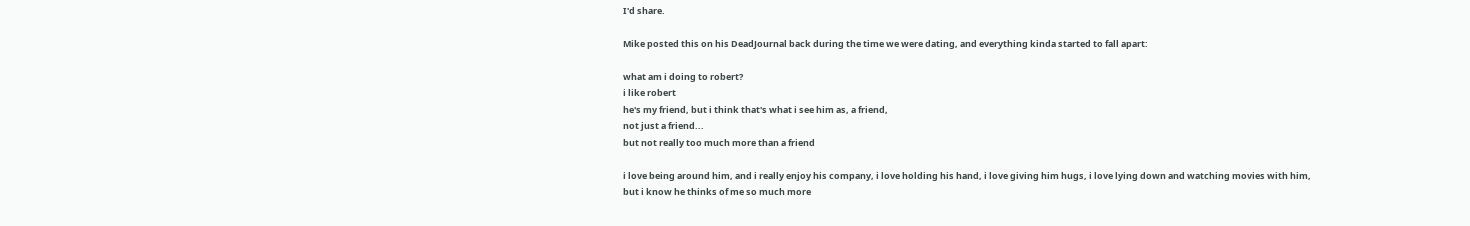I'd share.

Mike posted this on his DeadJournal back during the time we were dating, and everything kinda started to fall apart:

what am i doing to robert?
i like robert
he's my friend, but i think that's what i see him as, a friend,
not just a friend...
but not really too much more than a friend

i love being around him, and i really enjoy his company, i love holding his hand, i love giving him hugs, i love lying down and watching movies with him,
but i know he thinks of me so much more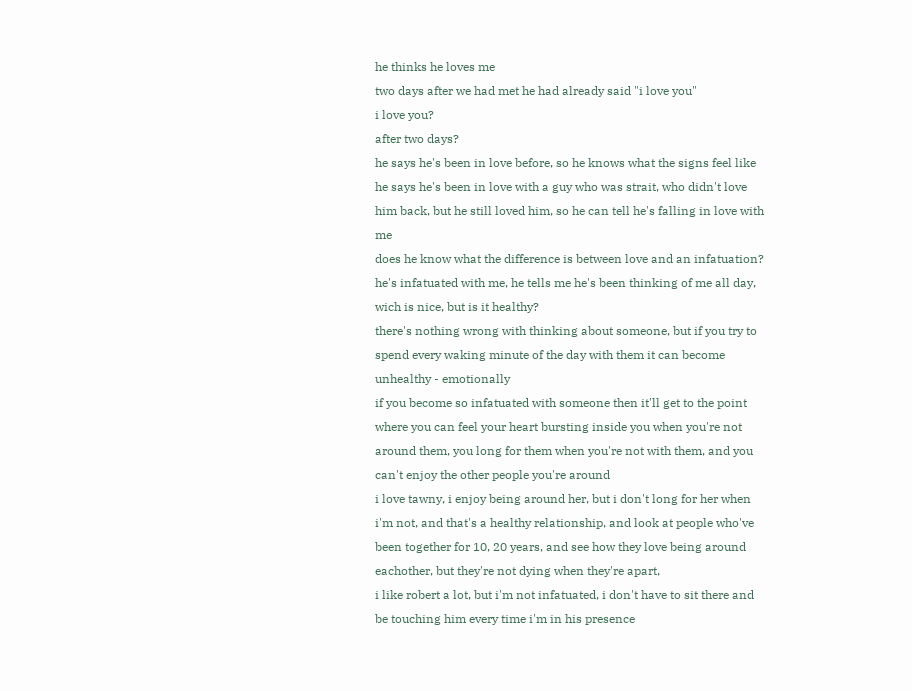he thinks he loves me
two days after we had met he had already said "i love you"
i love you?
after two days?
he says he's been in love before, so he knows what the signs feel like
he says he's been in love with a guy who was strait, who didn't love him back, but he still loved him, so he can tell he's falling in love with me
does he know what the difference is between love and an infatuation?
he's infatuated with me, he tells me he's been thinking of me all day, wich is nice, but is it healthy?
there's nothing wrong with thinking about someone, but if you try to spend every waking minute of the day with them it can become unhealthy - emotionally
if you become so infatuated with someone then it'll get to the point where you can feel your heart bursting inside you when you're not around them, you long for them when you're not with them, and you can't enjoy the other people you're around
i love tawny, i enjoy being around her, but i don't long for her when i'm not, and that's a healthy relationship, and look at people who've been together for 10, 20 years, and see how they love being around eachother, but they're not dying when they're apart,
i like robert a lot, but i'm not infatuated, i don't have to sit there and be touching him every time i'm in his presence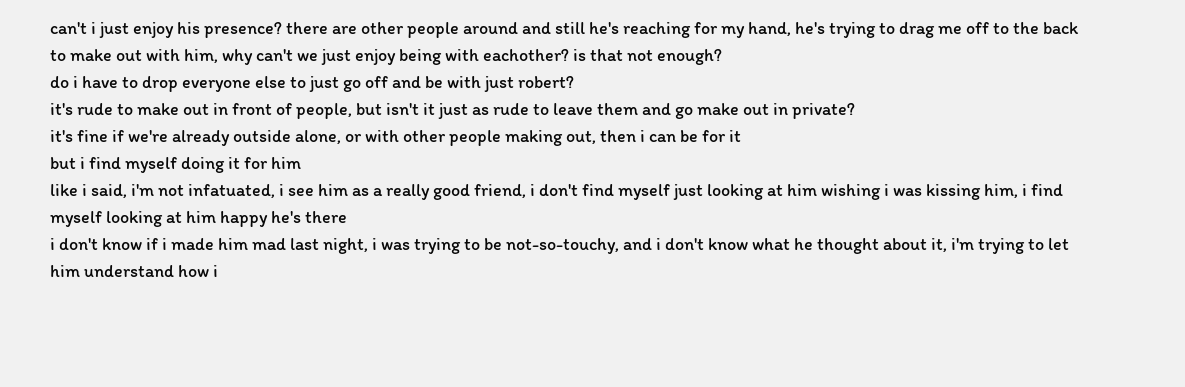can't i just enjoy his presence? there are other people around and still he's reaching for my hand, he's trying to drag me off to the back to make out with him, why can't we just enjoy being with eachother? is that not enough?
do i have to drop everyone else to just go off and be with just robert?
it's rude to make out in front of people, but isn't it just as rude to leave them and go make out in private?
it's fine if we're already outside alone, or with other people making out, then i can be for it
but i find myself doing it for him
like i said, i'm not infatuated, i see him as a really good friend, i don't find myself just looking at him wishing i was kissing him, i find myself looking at him happy he's there
i don't know if i made him mad last night, i was trying to be not-so-touchy, and i don't know what he thought about it, i'm trying to let him understand how i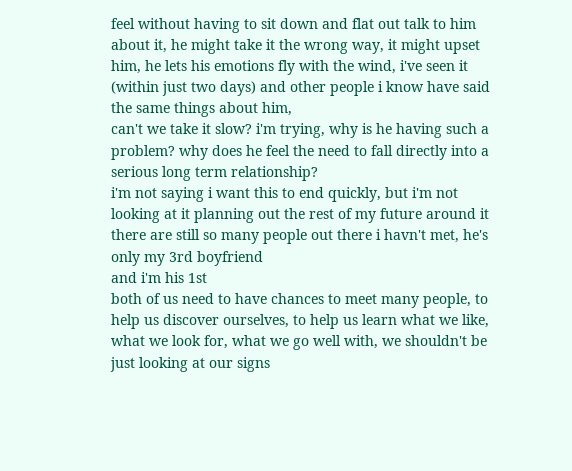feel without having to sit down and flat out talk to him about it, he might take it the wrong way, it might upset him, he lets his emotions fly with the wind, i've seen it (within just two days) and other people i know have said the same things about him,
can't we take it slow? i'm trying, why is he having such a problem? why does he feel the need to fall directly into a serious long term relationship?
i'm not saying i want this to end quickly, but i'm not looking at it planning out the rest of my future around it
there are still so many people out there i havn't met, he's only my 3rd boyfriend
and i'm his 1st
both of us need to have chances to meet many people, to help us discover ourselves, to help us learn what we like, what we look for, what we go well with, we shouldn't be just looking at our signs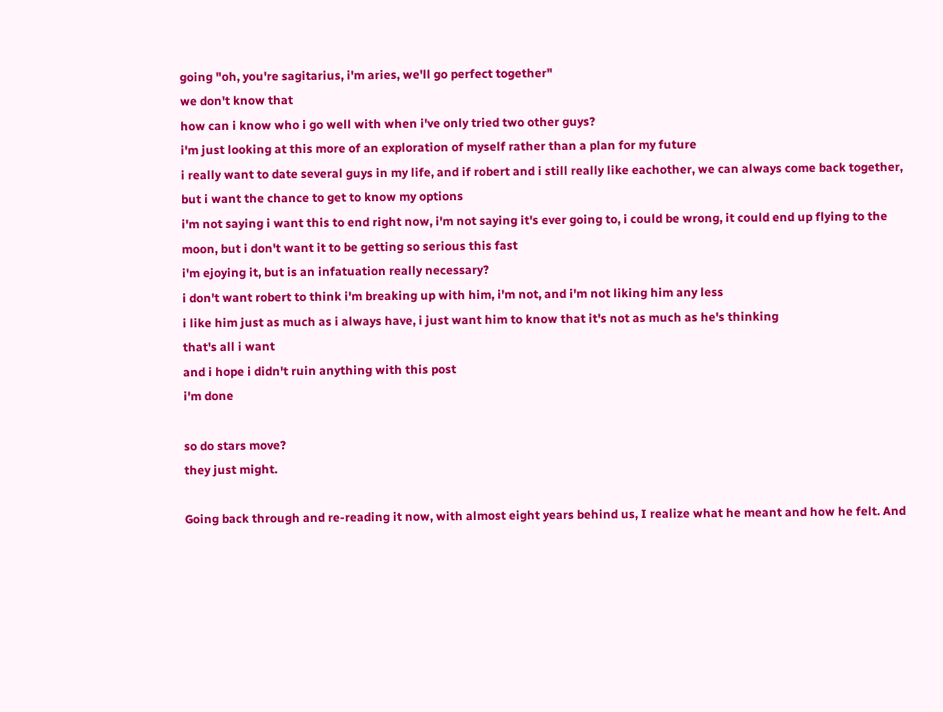going "oh, you're sagitarius, i'm aries, we'll go perfect together"
we don't know that
how can i know who i go well with when i've only tried two other guys?
i'm just looking at this more of an exploration of myself rather than a plan for my future
i really want to date several guys in my life, and if robert and i still really like eachother, we can always come back together, but i want the chance to get to know my options
i'm not saying i want this to end right now, i'm not saying it's ever going to, i could be wrong, it could end up flying to the moon, but i don't want it to be getting so serious this fast
i'm ejoying it, but is an infatuation really necessary?
i don't want robert to think i'm breaking up with him, i'm not, and i'm not liking him any less
i like him just as much as i always have, i just want him to know that it's not as much as he's thinking
that's all i want
and i hope i didn't ruin anything with this post
i'm done

so do stars move?
they just might.

Going back through and re-reading it now, with almost eight years behind us, I realize what he meant and how he felt. And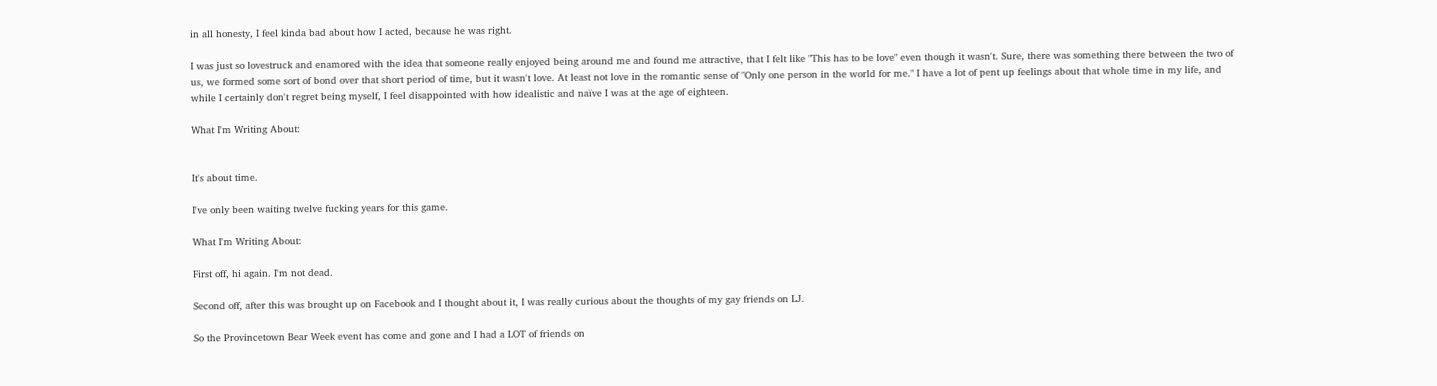in all honesty, I feel kinda bad about how I acted, because he was right.

I was just so lovestruck and enamored with the idea that someone really enjoyed being around me and found me attractive, that I felt like "This has to be love" even though it wasn't. Sure, there was something there between the two of us, we formed some sort of bond over that short period of time, but it wasn't love. At least not love in the romantic sense of "Only one person in the world for me." I have a lot of pent up feelings about that whole time in my life, and while I certainly don't regret being myself, I feel disappointed with how idealistic and naïve I was at the age of eighteen.

What I'm Writing About:


It's about time.

I've only been waiting twelve fucking years for this game.

What I'm Writing About:

First off, hi again. I'm not dead.

Second off, after this was brought up on Facebook and I thought about it, I was really curious about the thoughts of my gay friends on LJ.

So the Provincetown Bear Week event has come and gone and I had a LOT of friends on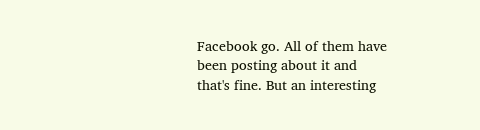Facebook go. All of them have been posting about it and that's fine. But an interesting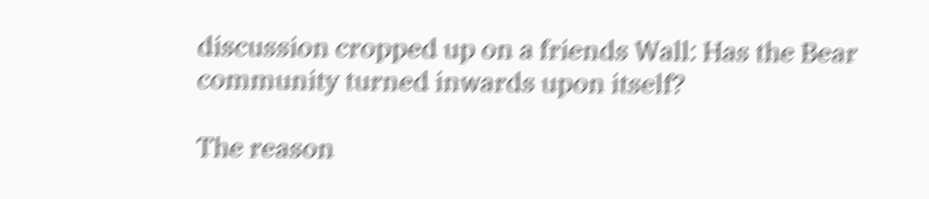discussion cropped up on a friends Wall: Has the Bear community turned inwards upon itself?

The reason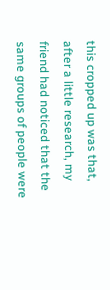this cropped up was that, after a little research, my friend had noticed that the same groups of people were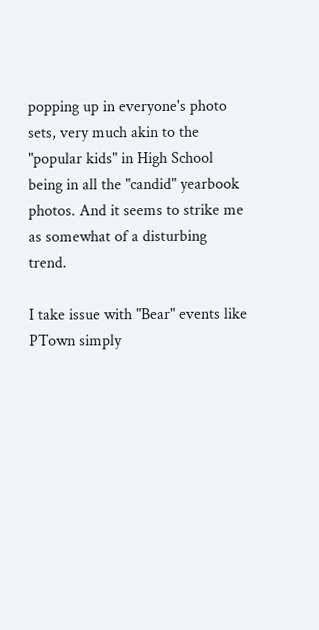popping up in everyone's photo sets, very much akin to the "popular kids" in High School being in all the "candid" yearbook photos. And it seems to strike me as somewhat of a disturbing trend.

I take issue with "Bear" events like PTown simply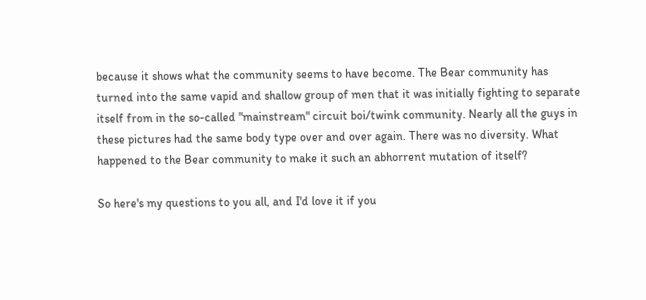because it shows what the community seems to have become. The Bear community has turned into the same vapid and shallow group of men that it was initially fighting to separate itself from in the so-called "mainstream" circuit boi/twink community. Nearly all the guys in these pictures had the same body type over and over again. There was no diversity. What happened to the Bear community to make it such an abhorrent mutation of itself?

So here's my questions to you all, and I'd love it if you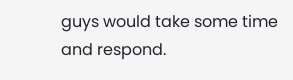guys would take some time and respond.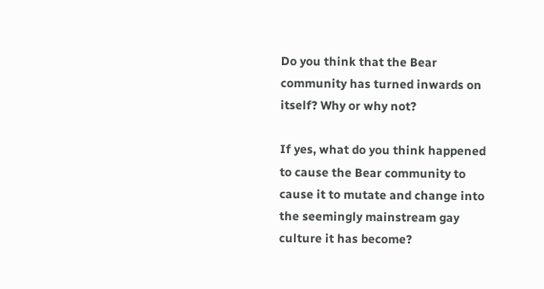Do you think that the Bear community has turned inwards on itself? Why or why not?

If yes, what do you think happened to cause the Bear community to cause it to mutate and change into the seemingly mainstream gay culture it has become?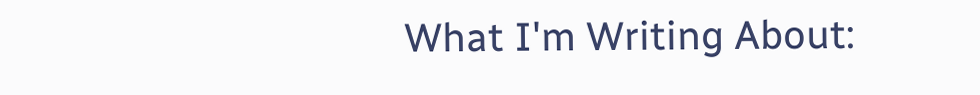What I'm Writing About: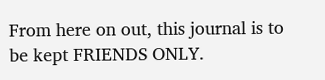From here on out, this journal is to be kept FRIENDS ONLY.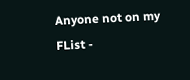Anyone not on my FList -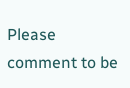Please comment to be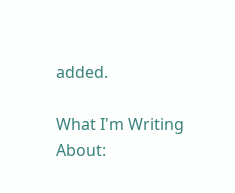added.

What I'm Writing About: